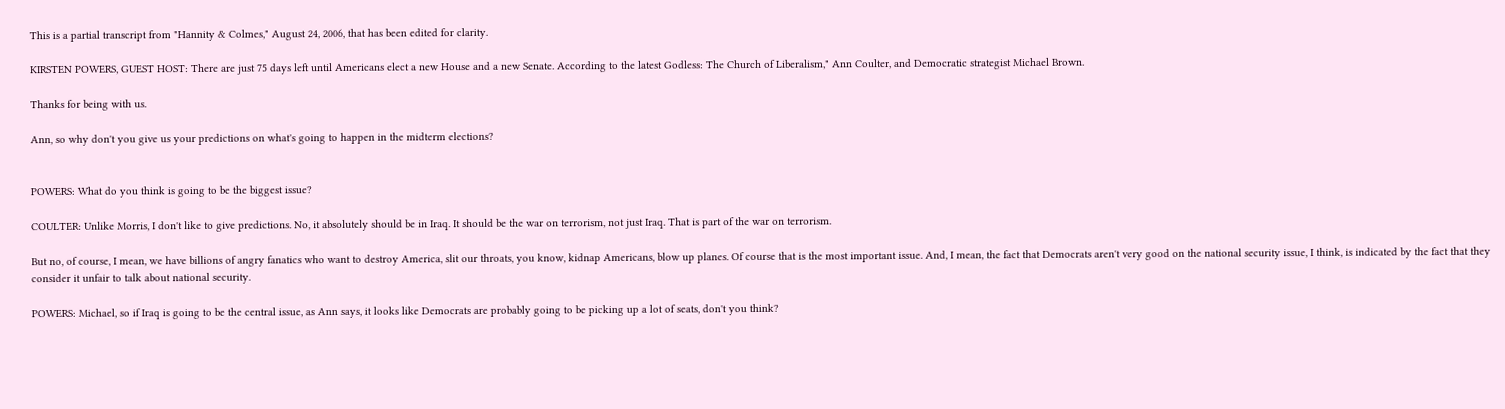This is a partial transcript from "Hannity & Colmes," August 24, 2006, that has been edited for clarity.

KIRSTEN POWERS, GUEST HOST: There are just 75 days left until Americans elect a new House and a new Senate. According to the latest Godless: The Church of Liberalism," Ann Coulter, and Democratic strategist Michael Brown.

Thanks for being with us.

Ann, so why don't you give us your predictions on what's going to happen in the midterm elections?


POWERS: What do you think is going to be the biggest issue?

COULTER: Unlike Morris, I don't like to give predictions. No, it absolutely should be in Iraq. It should be the war on terrorism, not just Iraq. That is part of the war on terrorism.

But no, of course, I mean, we have billions of angry fanatics who want to destroy America, slit our throats, you know, kidnap Americans, blow up planes. Of course that is the most important issue. And, I mean, the fact that Democrats aren't very good on the national security issue, I think, is indicated by the fact that they consider it unfair to talk about national security.

POWERS: Michael, so if Iraq is going to be the central issue, as Ann says, it looks like Democrats are probably going to be picking up a lot of seats, don't you think?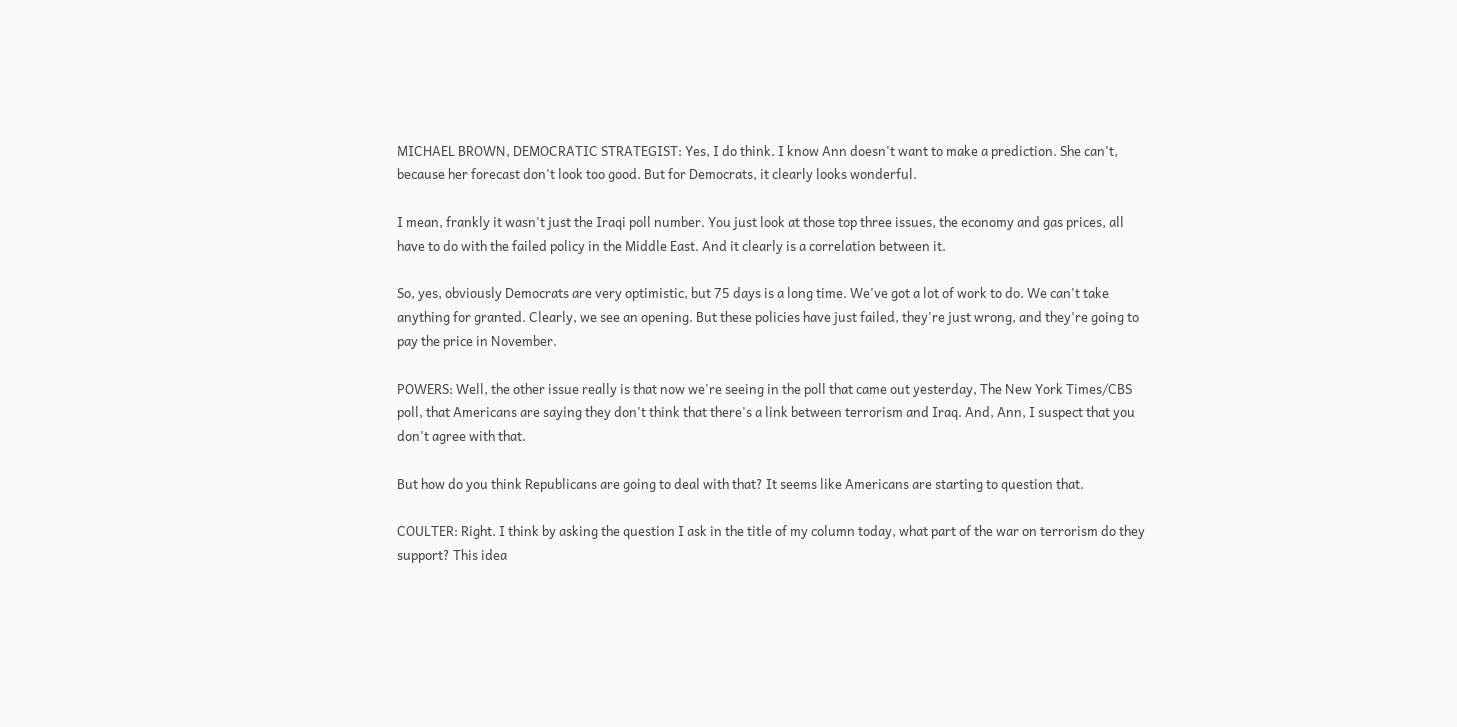MICHAEL BROWN, DEMOCRATIC STRATEGIST: Yes, I do think. I know Ann doesn't want to make a prediction. She can't, because her forecast don't look too good. But for Democrats, it clearly looks wonderful.

I mean, frankly it wasn't just the Iraqi poll number. You just look at those top three issues, the economy and gas prices, all have to do with the failed policy in the Middle East. And it clearly is a correlation between it.

So, yes, obviously Democrats are very optimistic, but 75 days is a long time. We've got a lot of work to do. We can't take anything for granted. Clearly, we see an opening. But these policies have just failed, they're just wrong, and they're going to pay the price in November.

POWERS: Well, the other issue really is that now we're seeing in the poll that came out yesterday, The New York Times/CBS poll, that Americans are saying they don't think that there's a link between terrorism and Iraq. And, Ann, I suspect that you don't agree with that.

But how do you think Republicans are going to deal with that? It seems like Americans are starting to question that.

COULTER: Right. I think by asking the question I ask in the title of my column today, what part of the war on terrorism do they support? This idea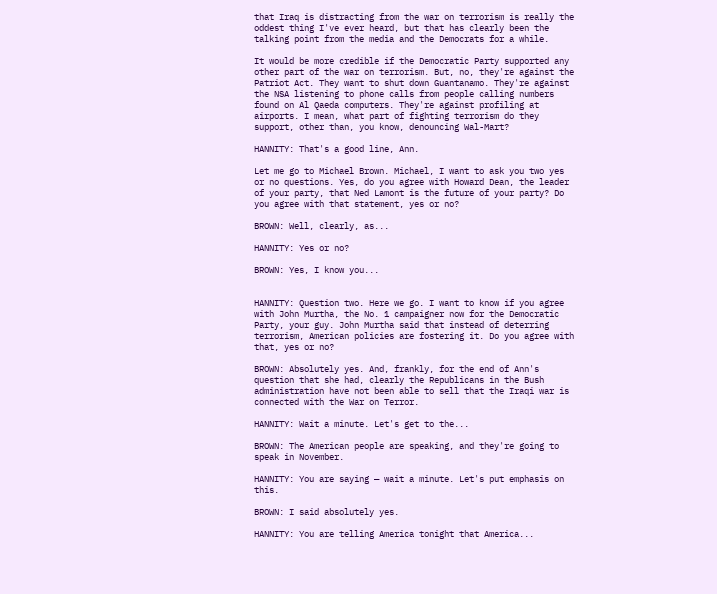that Iraq is distracting from the war on terrorism is really the oddest thing I've ever heard, but that has clearly been the talking point from the media and the Democrats for a while.

It would be more credible if the Democratic Party supported any other part of the war on terrorism. But, no, they're against the Patriot Act. They want to shut down Guantanamo. They're against the NSA listening to phone calls from people calling numbers found on Al Qaeda computers. They're against profiling at airports. I mean, what part of fighting terrorism do they support, other than, you know, denouncing Wal-Mart?

HANNITY: That's a good line, Ann.

Let me go to Michael Brown. Michael, I want to ask you two yes or no questions. Yes, do you agree with Howard Dean, the leader of your party, that Ned Lamont is the future of your party? Do you agree with that statement, yes or no?

BROWN: Well, clearly, as...

HANNITY: Yes or no?

BROWN: Yes, I know you...


HANNITY: Question two. Here we go. I want to know if you agree with John Murtha, the No. 1 campaigner now for the Democratic Party, your guy. John Murtha said that instead of deterring terrorism, American policies are fostering it. Do you agree with that, yes or no?

BROWN: Absolutely yes. And, frankly, for the end of Ann's question that she had, clearly the Republicans in the Bush administration have not been able to sell that the Iraqi war is connected with the War on Terror.

HANNITY: Wait a minute. Let's get to the...

BROWN: The American people are speaking, and they're going to speak in November.

HANNITY: You are saying — wait a minute. Let's put emphasis on this.

BROWN: I said absolutely yes.

HANNITY: You are telling America tonight that America...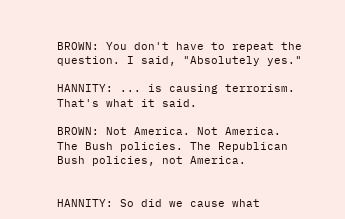BROWN: You don't have to repeat the question. I said, "Absolutely yes."

HANNITY: ... is causing terrorism. That's what it said.

BROWN: Not America. Not America. The Bush policies. The Republican Bush policies, not America.


HANNITY: So did we cause what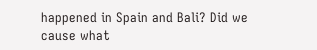happened in Spain and Bali? Did we cause what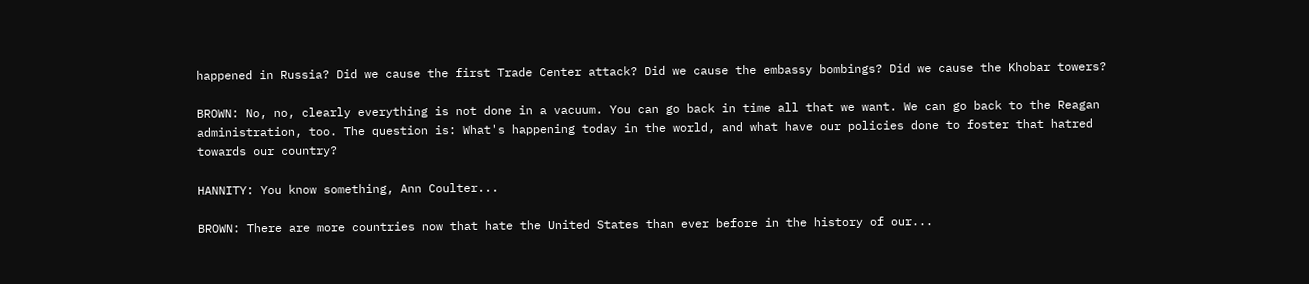happened in Russia? Did we cause the first Trade Center attack? Did we cause the embassy bombings? Did we cause the Khobar towers?

BROWN: No, no, clearly everything is not done in a vacuum. You can go back in time all that we want. We can go back to the Reagan administration, too. The question is: What's happening today in the world, and what have our policies done to foster that hatred towards our country?

HANNITY: You know something, Ann Coulter...

BROWN: There are more countries now that hate the United States than ever before in the history of our...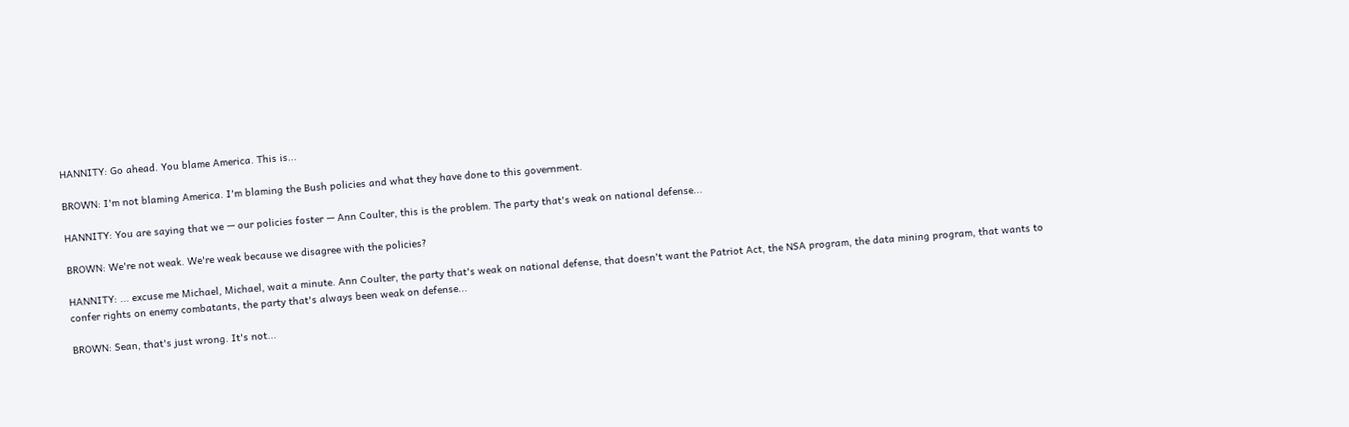HANNITY: Go ahead. You blame America. This is...

BROWN: I'm not blaming America. I'm blaming the Bush policies and what they have done to this government.

HANNITY: You are saying that we — our policies foster — Ann Coulter, this is the problem. The party that's weak on national defense...

BROWN: We're not weak. We're weak because we disagree with the policies?

HANNITY: ... excuse me Michael, Michael, wait a minute. Ann Coulter, the party that's weak on national defense, that doesn't want the Patriot Act, the NSA program, the data mining program, that wants to confer rights on enemy combatants, the party that's always been weak on defense...

BROWN: Sean, that's just wrong. It's not...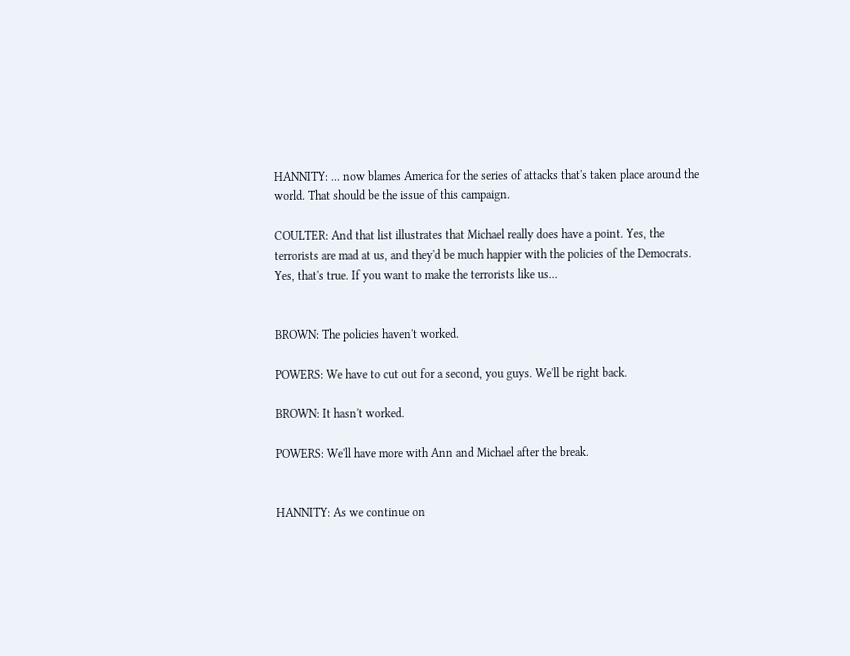HANNITY: ... now blames America for the series of attacks that's taken place around the world. That should be the issue of this campaign.

COULTER: And that list illustrates that Michael really does have a point. Yes, the terrorists are mad at us, and they'd be much happier with the policies of the Democrats. Yes, that's true. If you want to make the terrorists like us...


BROWN: The policies haven't worked.

POWERS: We have to cut out for a second, you guys. We'll be right back.

BROWN: It hasn't worked.

POWERS: We'll have more with Ann and Michael after the break.


HANNITY: As we continue on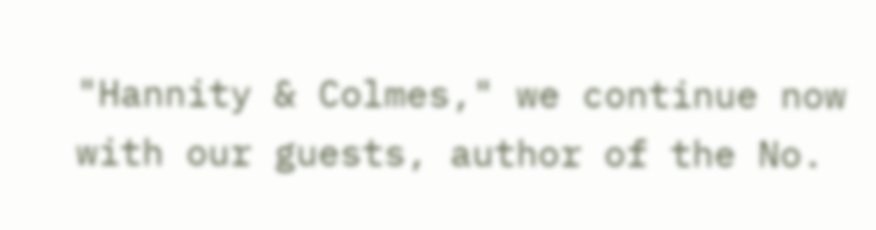"Hannity & Colmes," we continue now with our guests, author of the No.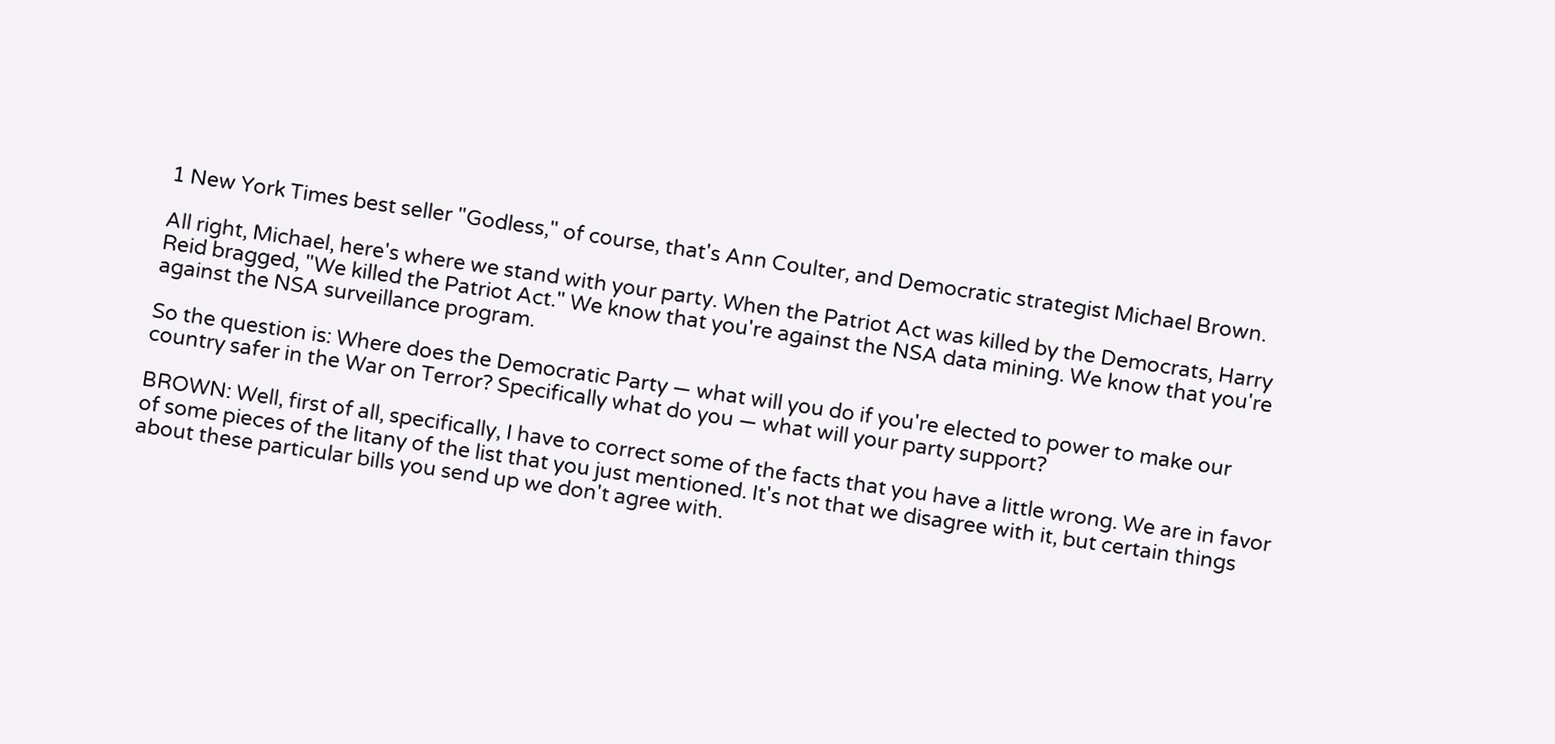1 New York Times best seller "Godless," of course, that's Ann Coulter, and Democratic strategist Michael Brown.

All right, Michael, here's where we stand with your party. When the Patriot Act was killed by the Democrats, Harry Reid bragged, "We killed the Patriot Act." We know that you're against the NSA data mining. We know that you're against the NSA surveillance program.

So the question is: Where does the Democratic Party — what will you do if you're elected to power to make our country safer in the War on Terror? Specifically what do you — what will your party support?

BROWN: Well, first of all, specifically, I have to correct some of the facts that you have a little wrong. We are in favor of some pieces of the litany of the list that you just mentioned. It's not that we disagree with it, but certain things about these particular bills you send up we don't agree with.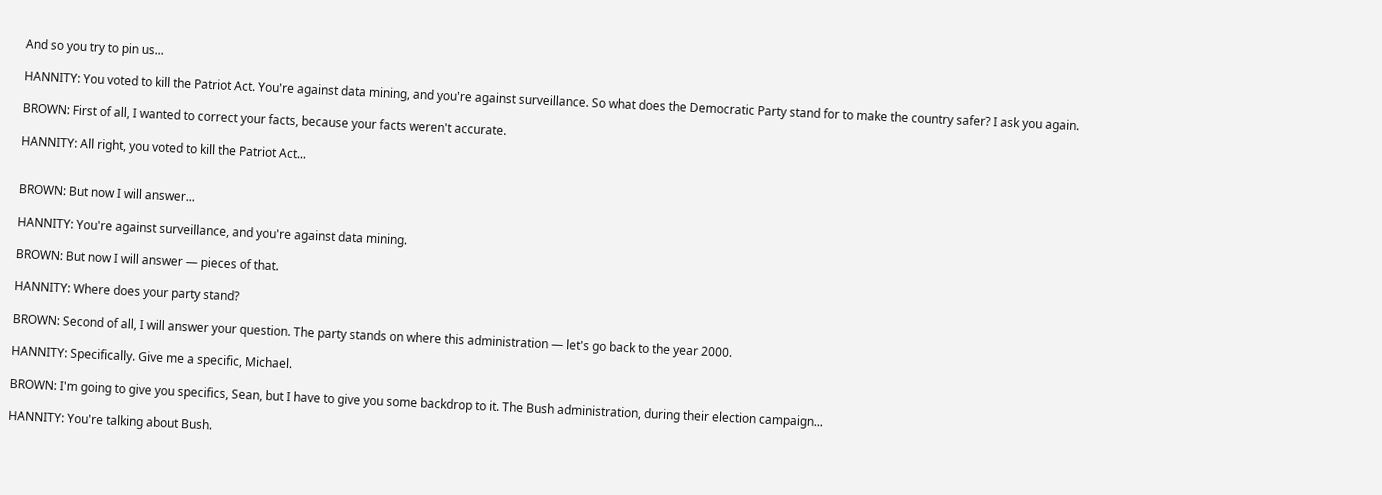And so you try to pin us...

HANNITY: You voted to kill the Patriot Act. You're against data mining, and you're against surveillance. So what does the Democratic Party stand for to make the country safer? I ask you again.

BROWN: First of all, I wanted to correct your facts, because your facts weren't accurate.

HANNITY: All right, you voted to kill the Patriot Act...


BROWN: But now I will answer...

HANNITY: You're against surveillance, and you're against data mining.

BROWN: But now I will answer — pieces of that.

HANNITY: Where does your party stand?

BROWN: Second of all, I will answer your question. The party stands on where this administration — let's go back to the year 2000.

HANNITY: Specifically. Give me a specific, Michael.

BROWN: I'm going to give you specifics, Sean, but I have to give you some backdrop to it. The Bush administration, during their election campaign...

HANNITY: You're talking about Bush.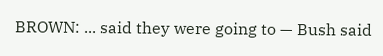BROWN: ... said they were going to — Bush said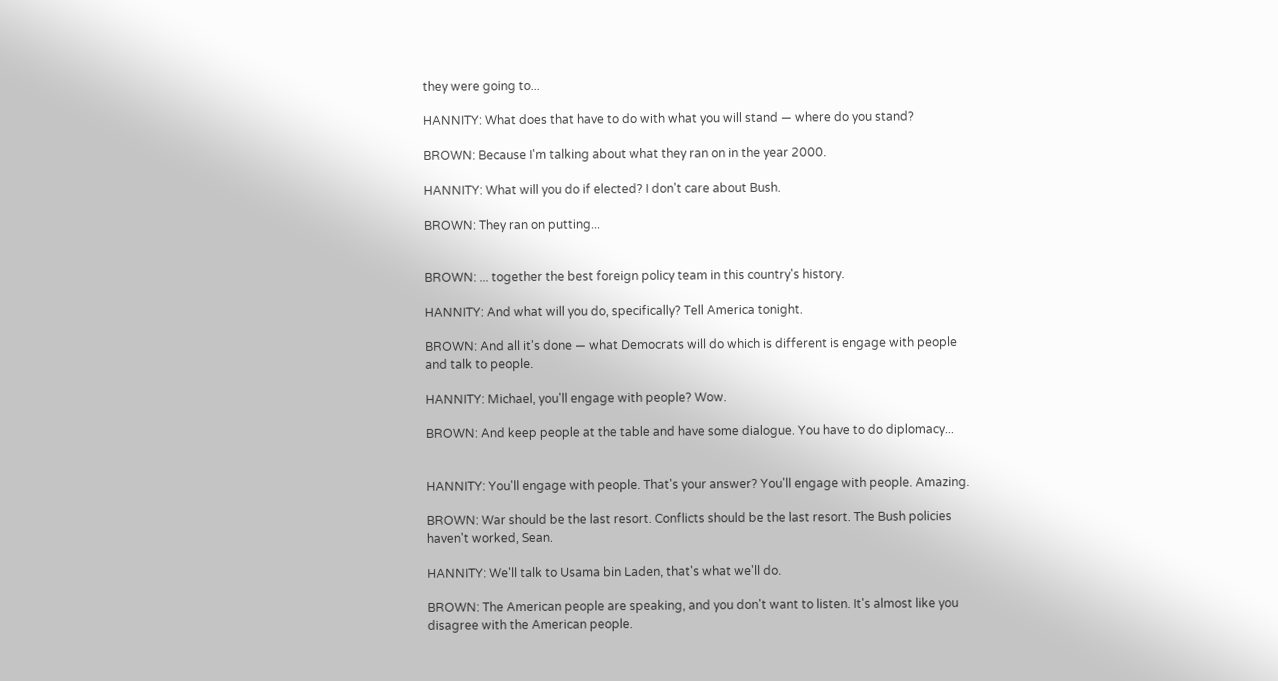they were going to...

HANNITY: What does that have to do with what you will stand — where do you stand?

BROWN: Because I'm talking about what they ran on in the year 2000.

HANNITY: What will you do if elected? I don't care about Bush.

BROWN: They ran on putting...


BROWN: ... together the best foreign policy team in this country's history.

HANNITY: And what will you do, specifically? Tell America tonight.

BROWN: And all it's done — what Democrats will do which is different is engage with people and talk to people.

HANNITY: Michael, you'll engage with people? Wow.

BROWN: And keep people at the table and have some dialogue. You have to do diplomacy...


HANNITY: You'll engage with people. That's your answer? You'll engage with people. Amazing.

BROWN: War should be the last resort. Conflicts should be the last resort. The Bush policies haven't worked, Sean.

HANNITY: We'll talk to Usama bin Laden, that's what we'll do.

BROWN: The American people are speaking, and you don't want to listen. It's almost like you disagree with the American people.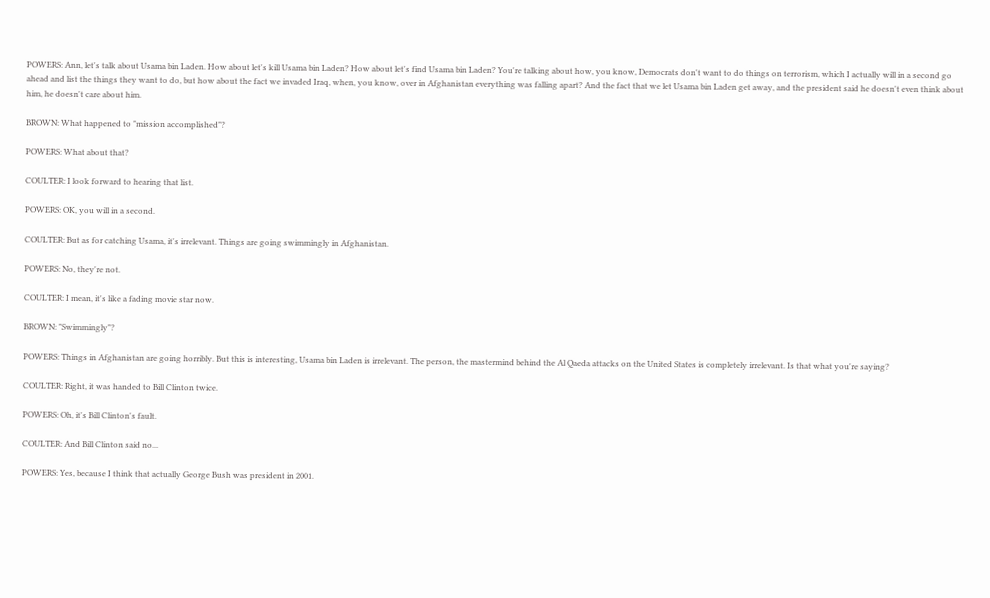POWERS: Ann, let's talk about Usama bin Laden. How about let's kill Usama bin Laden? How about let's find Usama bin Laden? You're talking about how, you know, Democrats don't want to do things on terrorism, which I actually will in a second go ahead and list the things they want to do, but how about the fact we invaded Iraq, when, you know, over in Afghanistan everything was falling apart? And the fact that we let Usama bin Laden get away, and the president said he doesn't even think about him, he doesn't care about him.

BROWN: What happened to "mission accomplished"?

POWERS: What about that?

COULTER: I look forward to hearing that list.

POWERS: OK, you will in a second.

COULTER: But as for catching Usama, it's irrelevant. Things are going swimmingly in Afghanistan.

POWERS: No, they're not.

COULTER: I mean, it's like a fading movie star now.

BROWN: "Swimmingly"?

POWERS: Things in Afghanistan are going horribly. But this is interesting, Usama bin Laden is irrelevant. The person, the mastermind behind the Al Qaeda attacks on the United States is completely irrelevant. Is that what you're saying?

COULTER: Right, it was handed to Bill Clinton twice.

POWERS: Oh, it's Bill Clinton's fault.

COULTER: And Bill Clinton said no...

POWERS: Yes, because I think that actually George Bush was president in 2001.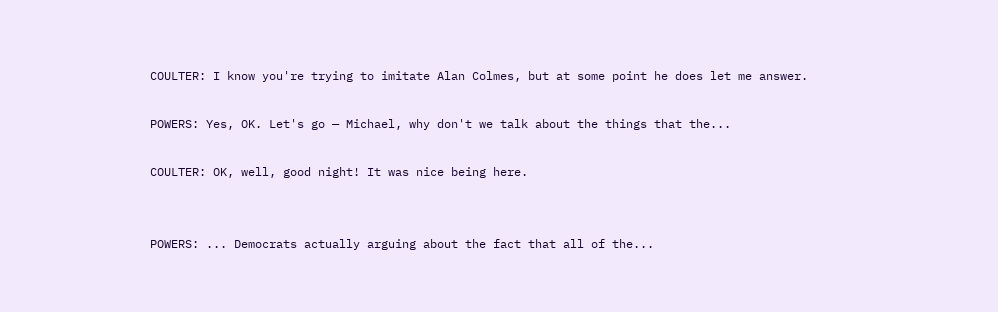COULTER: I know you're trying to imitate Alan Colmes, but at some point he does let me answer.

POWERS: Yes, OK. Let's go — Michael, why don't we talk about the things that the...

COULTER: OK, well, good night! It was nice being here.


POWERS: ... Democrats actually arguing about the fact that all of the...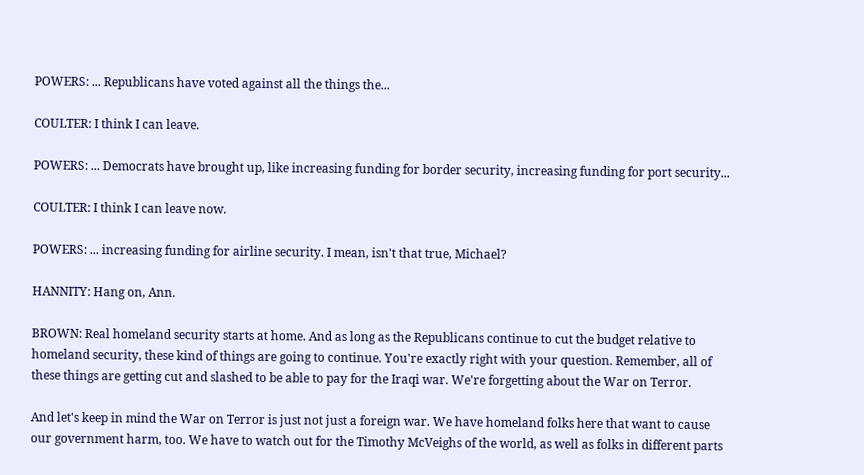POWERS: ... Republicans have voted against all the things the...

COULTER: I think I can leave.

POWERS: ... Democrats have brought up, like increasing funding for border security, increasing funding for port security...

COULTER: I think I can leave now.

POWERS: ... increasing funding for airline security. I mean, isn't that true, Michael?

HANNITY: Hang on, Ann.

BROWN: Real homeland security starts at home. And as long as the Republicans continue to cut the budget relative to homeland security, these kind of things are going to continue. You're exactly right with your question. Remember, all of these things are getting cut and slashed to be able to pay for the Iraqi war. We're forgetting about the War on Terror.

And let's keep in mind the War on Terror is just not just a foreign war. We have homeland folks here that want to cause our government harm, too. We have to watch out for the Timothy McVeighs of the world, as well as folks in different parts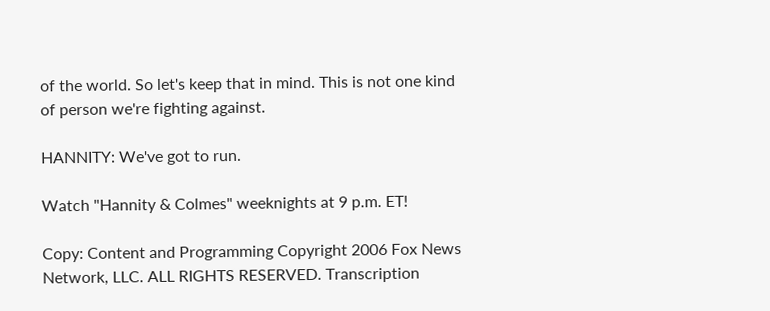of the world. So let's keep that in mind. This is not one kind of person we're fighting against.

HANNITY: We've got to run.

Watch "Hannity & Colmes" weeknights at 9 p.m. ET!

Copy: Content and Programming Copyright 2006 Fox News Network, LLC. ALL RIGHTS RESERVED. Transcription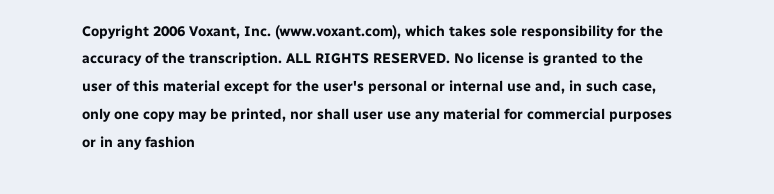Copyright 2006 Voxant, Inc. (www.voxant.com), which takes sole responsibility for the accuracy of the transcription. ALL RIGHTS RESERVED. No license is granted to the user of this material except for the user's personal or internal use and, in such case, only one copy may be printed, nor shall user use any material for commercial purposes or in any fashion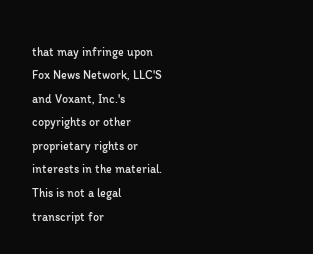that may infringe upon Fox News Network, LLC'S and Voxant, Inc.'s copyrights or other proprietary rights or interests in the material. This is not a legal transcript for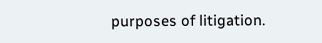purposes of litigation.